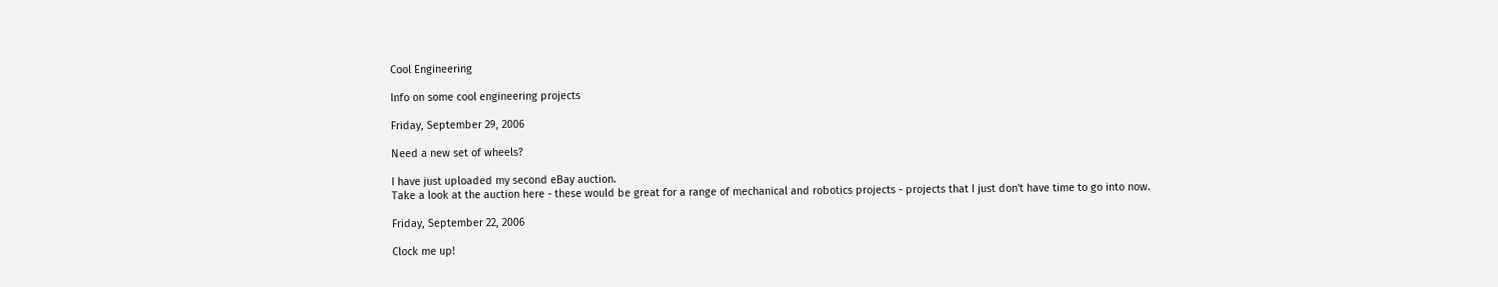Cool Engineering

Info on some cool engineering projects

Friday, September 29, 2006

Need a new set of wheels?

I have just uploaded my second eBay auction.
Take a look at the auction here - these would be great for a range of mechanical and robotics projects - projects that I just don't have time to go into now.

Friday, September 22, 2006

Clock me up!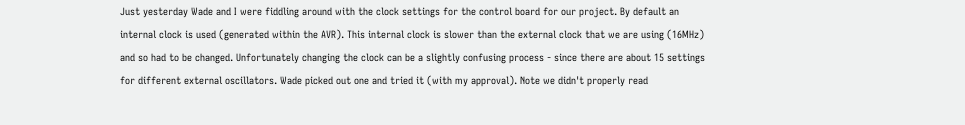Just yesterday Wade and I were fiddling around with the clock settings for the control board for our project. By default an internal clock is used (generated within the AVR). This internal clock is slower than the external clock that we are using (16MHz) and so had to be changed. Unfortunately changing the clock can be a slightly confusing process - since there are about 15 settings for different external oscillators. Wade picked out one and tried it (with my approval). Note we didn't properly read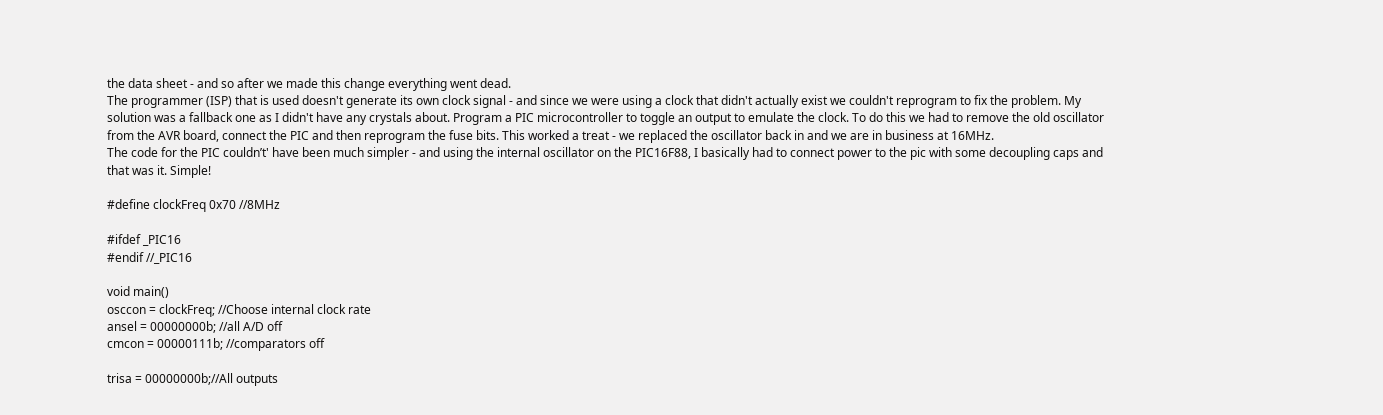the data sheet - and so after we made this change everything went dead.
The programmer (ISP) that is used doesn't generate its own clock signal - and since we were using a clock that didn't actually exist we couldn't reprogram to fix the problem. My solution was a fallback one as I didn't have any crystals about. Program a PIC microcontroller to toggle an output to emulate the clock. To do this we had to remove the old oscillator from the AVR board, connect the PIC and then reprogram the fuse bits. This worked a treat - we replaced the oscillator back in and we are in business at 16MHz.
The code for the PIC couldn’t' have been much simpler - and using the internal oscillator on the PIC16F88, I basically had to connect power to the pic with some decoupling caps and that was it. Simple!

#define clockFreq 0x70 //8MHz

#ifdef _PIC16
#endif //_PIC16

void main()
osccon = clockFreq; //Choose internal clock rate
ansel = 00000000b; //all A/D off
cmcon = 00000111b; //comparators off

trisa = 00000000b;//All outputs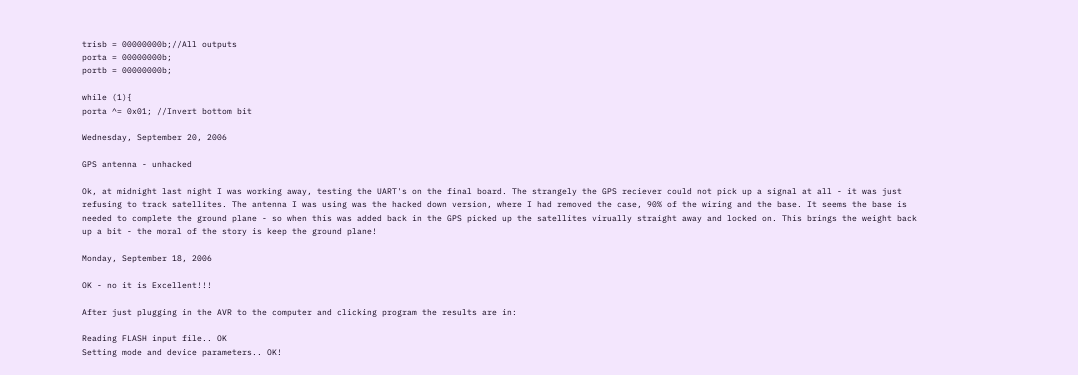trisb = 00000000b;//All outputs
porta = 00000000b;
portb = 00000000b;

while (1){
porta ^= 0x01; //Invert bottom bit

Wednesday, September 20, 2006

GPS antenna - unhacked

Ok, at midnight last night I was working away, testing the UART's on the final board. The strangely the GPS reciever could not pick up a signal at all - it was just refusing to track satellites. The antenna I was using was the hacked down version, where I had removed the case, 90% of the wiring and the base. It seems the base is needed to complete the ground plane - so when this was added back in the GPS picked up the satellites virually straight away and locked on. This brings the weight back up a bit - the moral of the story is keep the ground plane!

Monday, September 18, 2006

OK - no it is Excellent!!!

After just plugging in the AVR to the computer and clicking program the results are in:

Reading FLASH input file.. OK
Setting mode and device parameters.. OK!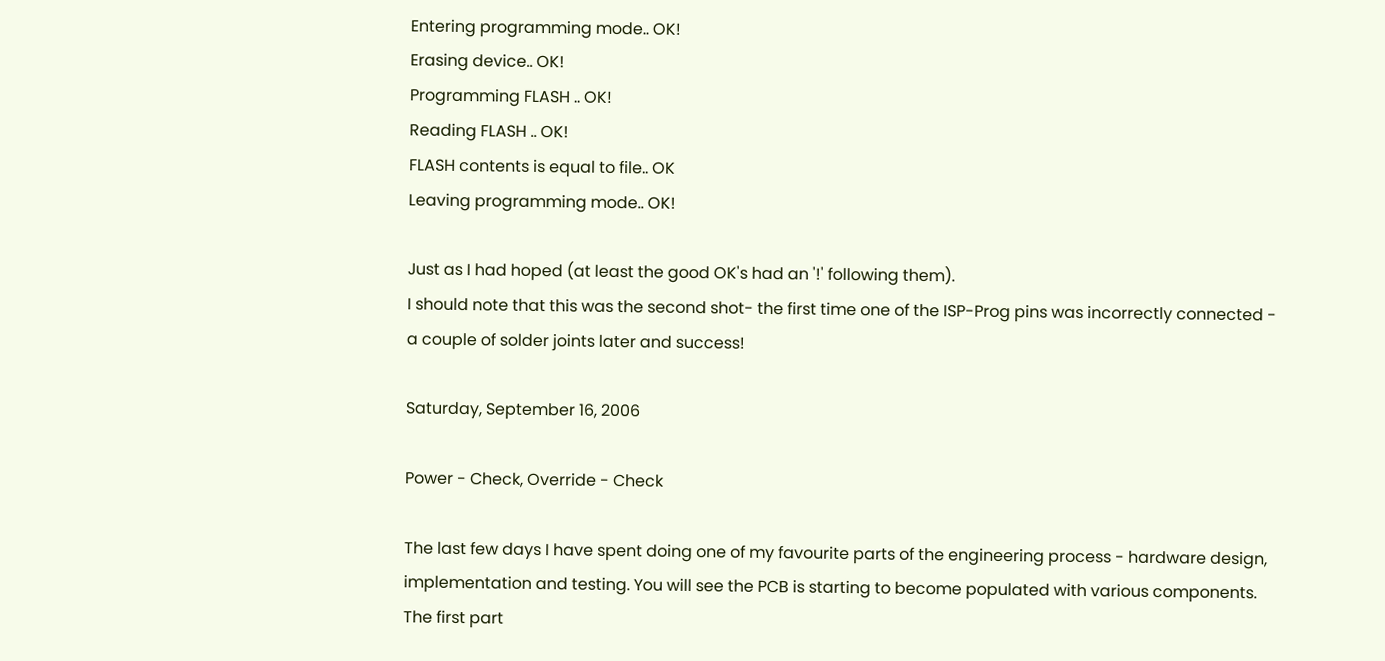Entering programming mode.. OK!
Erasing device.. OK!
Programming FLASH .. OK!
Reading FLASH .. OK!
FLASH contents is equal to file.. OK
Leaving programming mode.. OK!

Just as I had hoped (at least the good OK's had an '!' following them).
I should note that this was the second shot- the first time one of the ISP-Prog pins was incorrectly connected - a couple of solder joints later and success!

Saturday, September 16, 2006

Power - Check, Override - Check

The last few days I have spent doing one of my favourite parts of the engineering process - hardware design, implementation and testing. You will see the PCB is starting to become populated with various components. The first part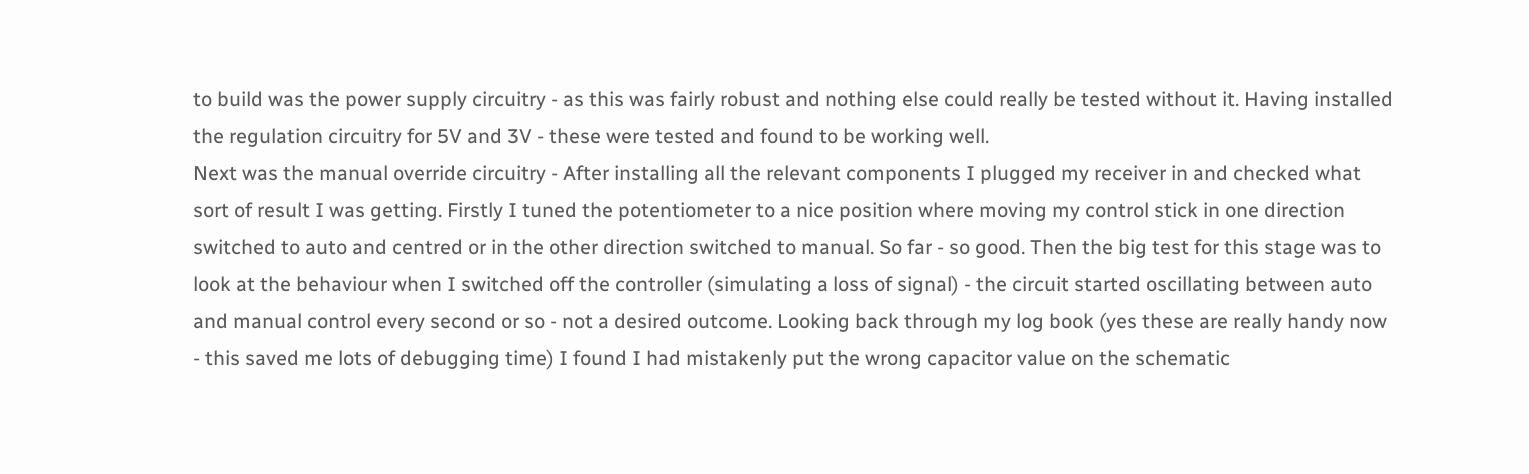to build was the power supply circuitry - as this was fairly robust and nothing else could really be tested without it. Having installed the regulation circuitry for 5V and 3V - these were tested and found to be working well.
Next was the manual override circuitry - After installing all the relevant components I plugged my receiver in and checked what sort of result I was getting. Firstly I tuned the potentiometer to a nice position where moving my control stick in one direction switched to auto and centred or in the other direction switched to manual. So far - so good. Then the big test for this stage was to look at the behaviour when I switched off the controller (simulating a loss of signal) - the circuit started oscillating between auto and manual control every second or so - not a desired outcome. Looking back through my log book (yes these are really handy now - this saved me lots of debugging time) I found I had mistakenly put the wrong capacitor value on the schematic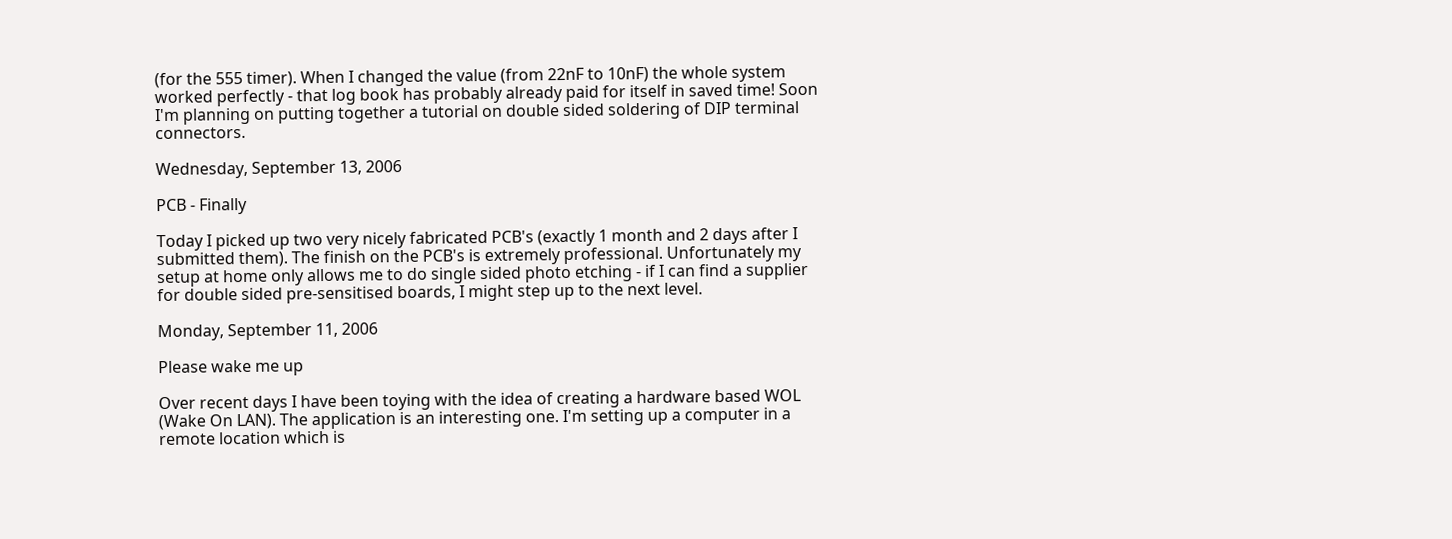(for the 555 timer). When I changed the value (from 22nF to 10nF) the whole system worked perfectly - that log book has probably already paid for itself in saved time! Soon I'm planning on putting together a tutorial on double sided soldering of DIP terminal connectors.

Wednesday, September 13, 2006

PCB - Finally

Today I picked up two very nicely fabricated PCB's (exactly 1 month and 2 days after I submitted them). The finish on the PCB's is extremely professional. Unfortunately my setup at home only allows me to do single sided photo etching - if I can find a supplier for double sided pre-sensitised boards, I might step up to the next level.

Monday, September 11, 2006

Please wake me up

Over recent days I have been toying with the idea of creating a hardware based WOL (Wake On LAN). The application is an interesting one. I'm setting up a computer in a remote location which is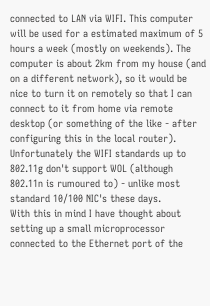connected to LAN via WIFI. This computer will be used for a estimated maximum of 5 hours a week (mostly on weekends). The computer is about 2km from my house (and on a different network), so it would be nice to turn it on remotely so that I can connect to it from home via remote desktop (or something of the like - after configuring this in the local router). Unfortunately the WIFI standards up to 802.11g don't support WOL (although 802.11n is rumoured to) - unlike most standard 10/100 NIC's these days.
With this in mind I have thought about setting up a small microprocessor connected to the Ethernet port of the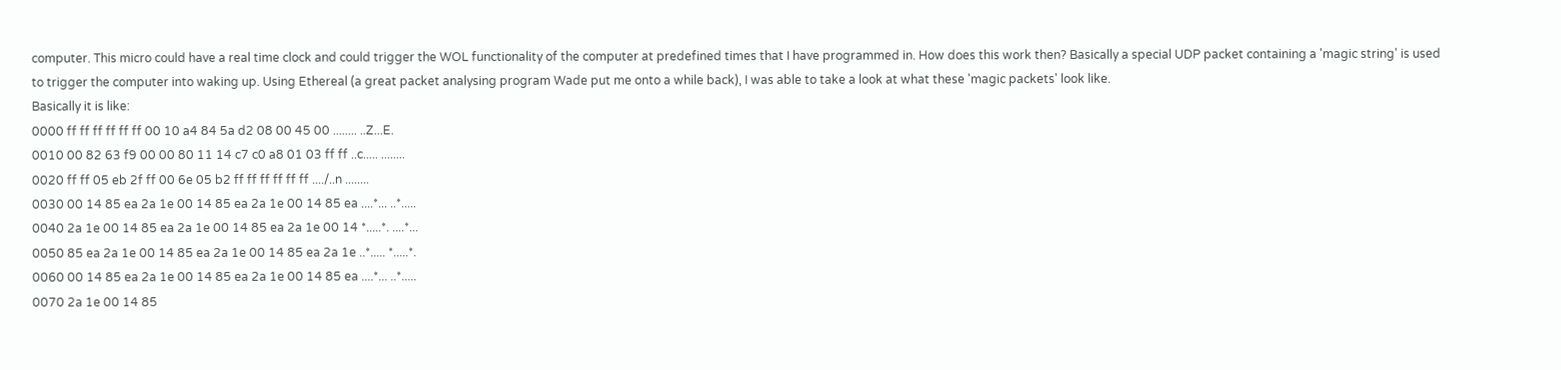computer. This micro could have a real time clock and could trigger the WOL functionality of the computer at predefined times that I have programmed in. How does this work then? Basically a special UDP packet containing a 'magic string' is used to trigger the computer into waking up. Using Ethereal (a great packet analysing program Wade put me onto a while back), I was able to take a look at what these 'magic packets' look like.
Basically it is like:
0000 ff ff ff ff ff ff 00 10 a4 84 5a d2 08 00 45 00 ........ ..Z...E.
0010 00 82 63 f9 00 00 80 11 14 c7 c0 a8 01 03 ff ff ..c..... ........
0020 ff ff 05 eb 2f ff 00 6e 05 b2 ff ff ff ff ff ff ..../..n ........
0030 00 14 85 ea 2a 1e 00 14 85 ea 2a 1e 00 14 85 ea ....*... ..*.....
0040 2a 1e 00 14 85 ea 2a 1e 00 14 85 ea 2a 1e 00 14 *.....*. ....*...
0050 85 ea 2a 1e 00 14 85 ea 2a 1e 00 14 85 ea 2a 1e ..*..... *.....*.
0060 00 14 85 ea 2a 1e 00 14 85 ea 2a 1e 00 14 85 ea ....*... ..*.....
0070 2a 1e 00 14 85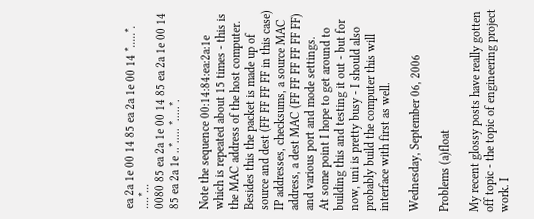ea 2a 1e 00 14 85 ea 2a 1e 00 14 *.....*. ....*...
0080 85 ea 2a 1e 00 14 85 ea 2a 1e 00 14 85 ea 2a 1e ..*..... *.....*.

Note the sequence 00:14:84:ea:2a:1e which is repeated about 15 times - this is the MAC address of the host computer. Besides this the packet is made up of source and dest (FF FF FF FF in this case) IP addresses, checksums, a source MAC address, a dest MAC (FF FF FF FF FF FF) and various port and mode settings.
At some point I hope to get around to building this and testing it out - but for now, uni is pretty busy - I should also probably build the computer this will interface with first as well.

Wednesday, September 06, 2006

Problems (a)float

My recent glossy posts have really gotten off topic - the topic of engineering project work. I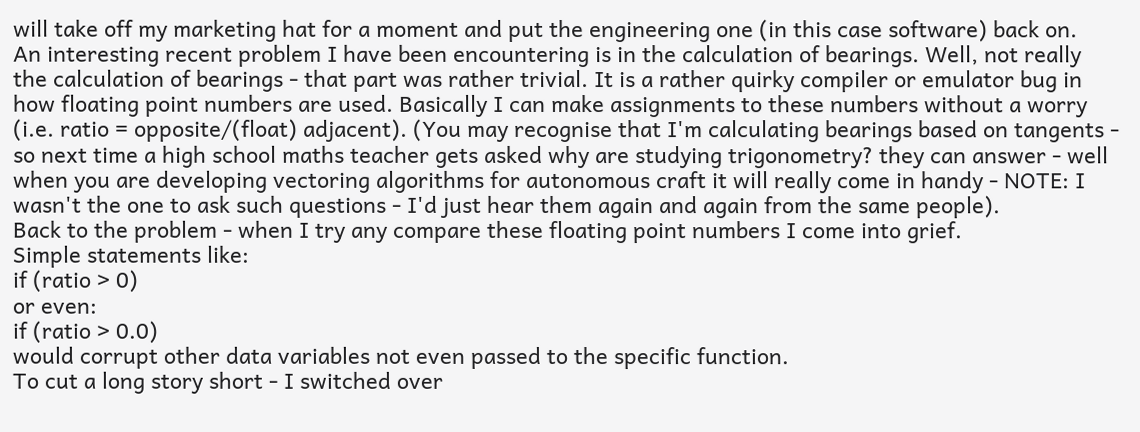will take off my marketing hat for a moment and put the engineering one (in this case software) back on.
An interesting recent problem I have been encountering is in the calculation of bearings. Well, not really the calculation of bearings - that part was rather trivial. It is a rather quirky compiler or emulator bug in how floating point numbers are used. Basically I can make assignments to these numbers without a worry (i.e. ratio = opposite/(float) adjacent). (You may recognise that I'm calculating bearings based on tangents - so next time a high school maths teacher gets asked why are studying trigonometry? they can answer - well when you are developing vectoring algorithms for autonomous craft it will really come in handy - NOTE: I wasn't the one to ask such questions - I'd just hear them again and again from the same people).
Back to the problem - when I try any compare these floating point numbers I come into grief.
Simple statements like:
if (ratio > 0)
or even:
if (ratio > 0.0)
would corrupt other data variables not even passed to the specific function.
To cut a long story short - I switched over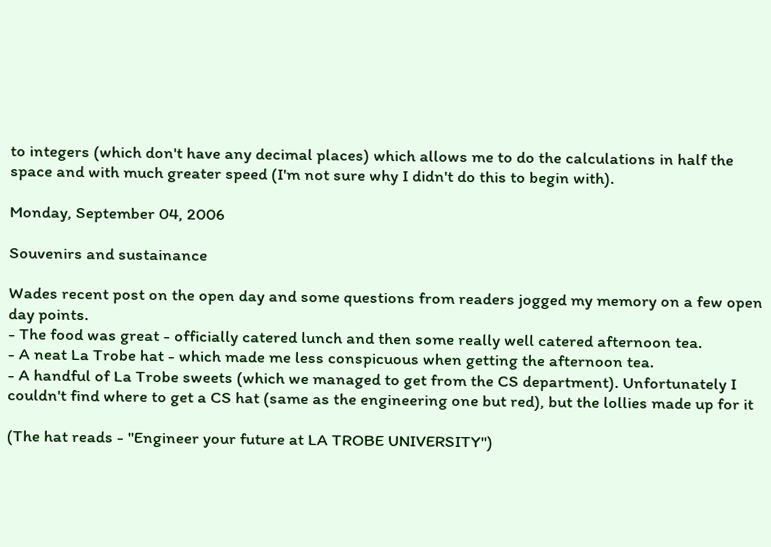to integers (which don't have any decimal places) which allows me to do the calculations in half the space and with much greater speed (I'm not sure why I didn't do this to begin with).

Monday, September 04, 2006

Souvenirs and sustainance

Wades recent post on the open day and some questions from readers jogged my memory on a few open day points.
- The food was great - officially catered lunch and then some really well catered afternoon tea.
- A neat La Trobe hat - which made me less conspicuous when getting the afternoon tea.
- A handful of La Trobe sweets (which we managed to get from the CS department). Unfortunately I couldn't find where to get a CS hat (same as the engineering one but red), but the lollies made up for it

(The hat reads - "Engineer your future at LA TROBE UNIVERSITY")